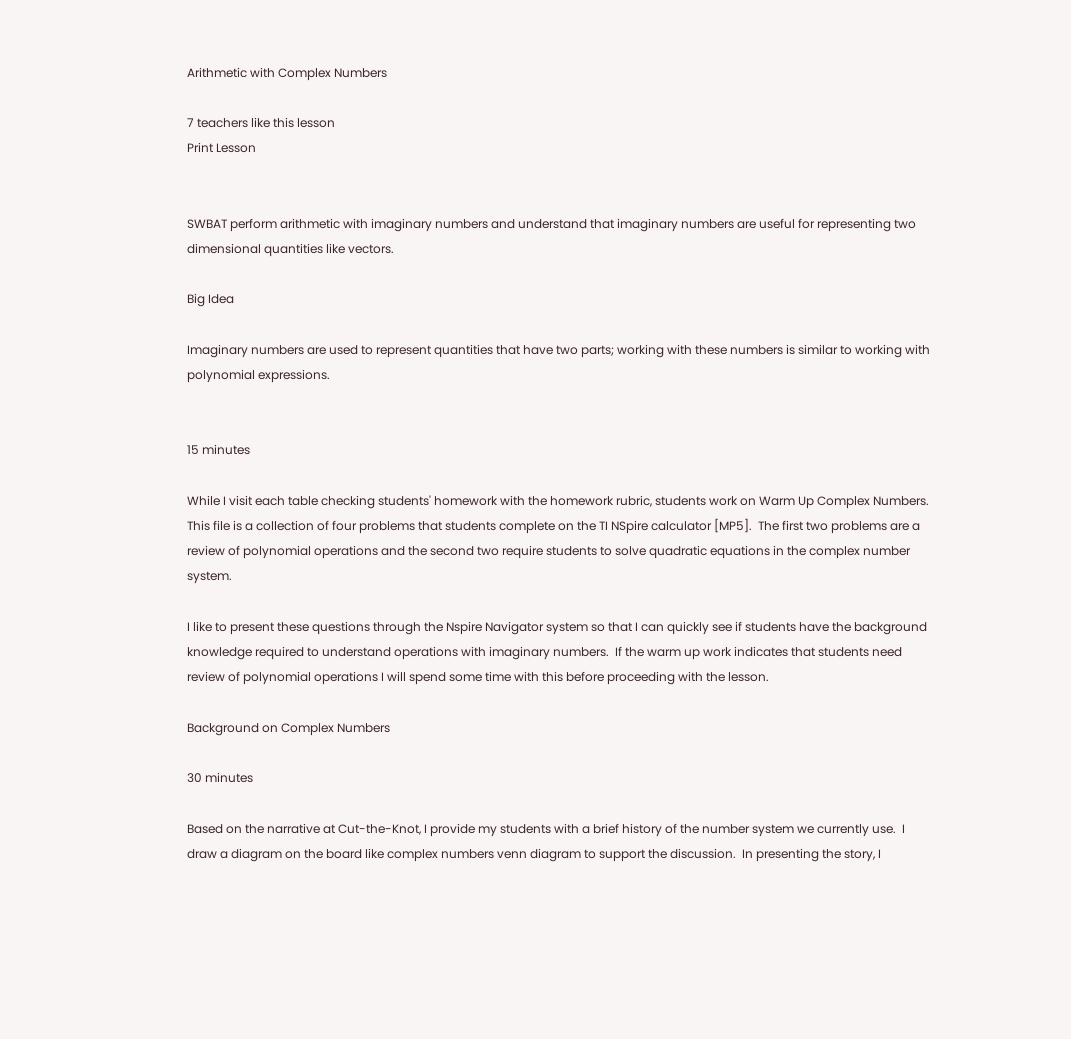Arithmetic with Complex Numbers

7 teachers like this lesson
Print Lesson


SWBAT perform arithmetic with imaginary numbers and understand that imaginary numbers are useful for representing two dimensional quantities like vectors.

Big Idea

Imaginary numbers are used to represent quantities that have two parts; working with these numbers is similar to working with polynomial expressions.


15 minutes

While I visit each table checking students' homework with the homework rubric, students work on Warm Up Complex Numbers. This file is a collection of four problems that students complete on the TI NSpire calculator [MP5].  The first two problems are a review of polynomial operations and the second two require students to solve quadratic equations in the complex number system.

I like to present these questions through the Nspire Navigator system so that I can quickly see if students have the background knowledge required to understand operations with imaginary numbers.  If the warm up work indicates that students need review of polynomial operations I will spend some time with this before proceeding with the lesson.

Background on Complex Numbers

30 minutes

Based on the narrative at Cut-the-Knot, I provide my students with a brief history of the number system we currently use.  I draw a diagram on the board like complex numbers venn diagram to support the discussion.  In presenting the story, I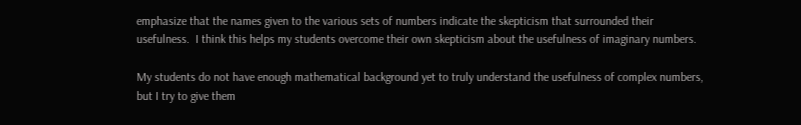emphasize that the names given to the various sets of numbers indicate the skepticism that surrounded their usefulness.  I think this helps my students overcome their own skepticism about the usefulness of imaginary numbers.

My students do not have enough mathematical background yet to truly understand the usefulness of complex numbers, but I try to give them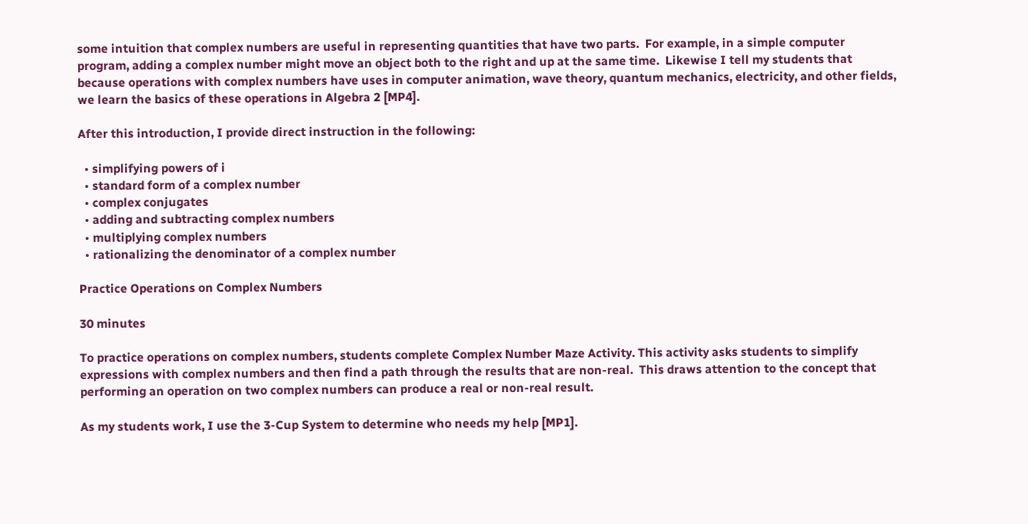some intuition that complex numbers are useful in representing quantities that have two parts.  For example, in a simple computer program, adding a complex number might move an object both to the right and up at the same time.  Likewise I tell my students that because operations with complex numbers have uses in computer animation, wave theory, quantum mechanics, electricity, and other fields, we learn the basics of these operations in Algebra 2 [MP4].

After this introduction, I provide direct instruction in the following:

  • simplifying powers of i
  • standard form of a complex number
  • complex conjugates
  • adding and subtracting complex numbers
  • multiplying complex numbers
  • rationalizing the denominator of a complex number

Practice Operations on Complex Numbers

30 minutes

To practice operations on complex numbers, students complete Complex Number Maze Activity. This activity asks students to simplify expressions with complex numbers and then find a path through the results that are non-real.  This draws attention to the concept that performing an operation on two complex numbers can produce a real or non-real result.

As my students work, I use the 3-Cup System to determine who needs my help [MP1].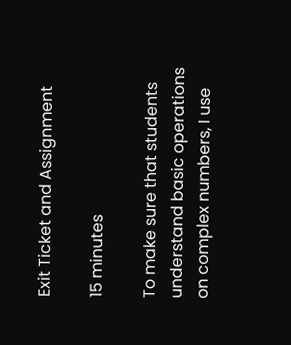Exit Ticket and Assignment

15 minutes

To make sure that students understand basic operations on complex numbers, I use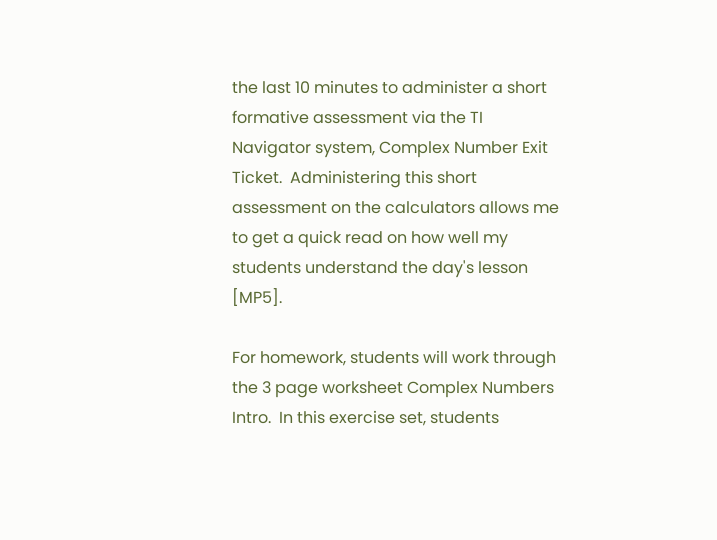the last 10 minutes to administer a short formative assessment via the TI Navigator system, Complex Number Exit Ticket.  Administering this short assessment on the calculators allows me to get a quick read on how well my students understand the day's lesson [MP5].

For homework, students will work through the 3 page worksheet Complex Numbers Intro.  In this exercise set, students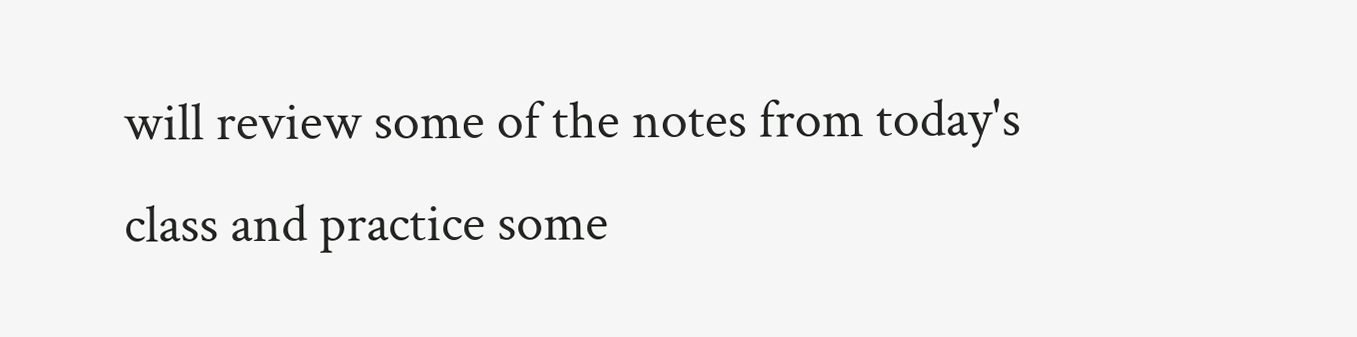will review some of the notes from today's class and practice some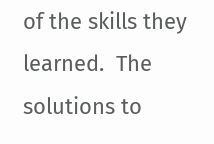of the skills they learned.  The solutions to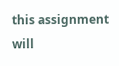this assignment will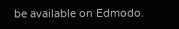be available on Edmodo.